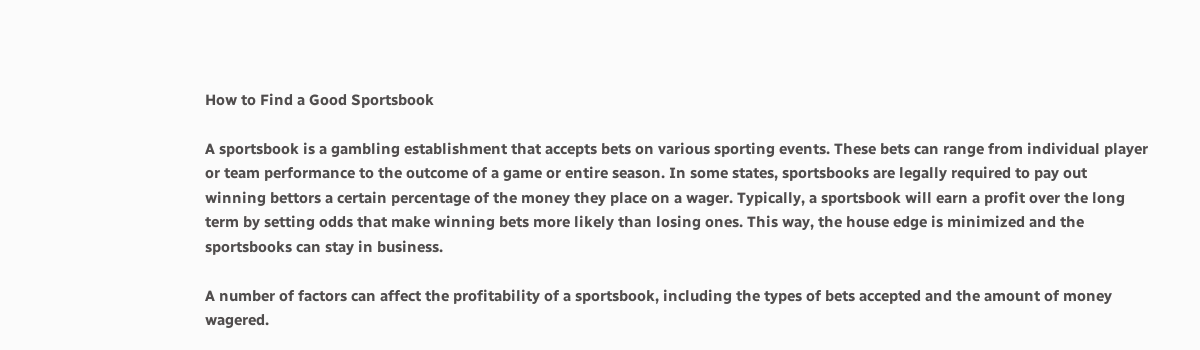How to Find a Good Sportsbook

A sportsbook is a gambling establishment that accepts bets on various sporting events. These bets can range from individual player or team performance to the outcome of a game or entire season. In some states, sportsbooks are legally required to pay out winning bettors a certain percentage of the money they place on a wager. Typically, a sportsbook will earn a profit over the long term by setting odds that make winning bets more likely than losing ones. This way, the house edge is minimized and the sportsbooks can stay in business.

A number of factors can affect the profitability of a sportsbook, including the types of bets accepted and the amount of money wagered.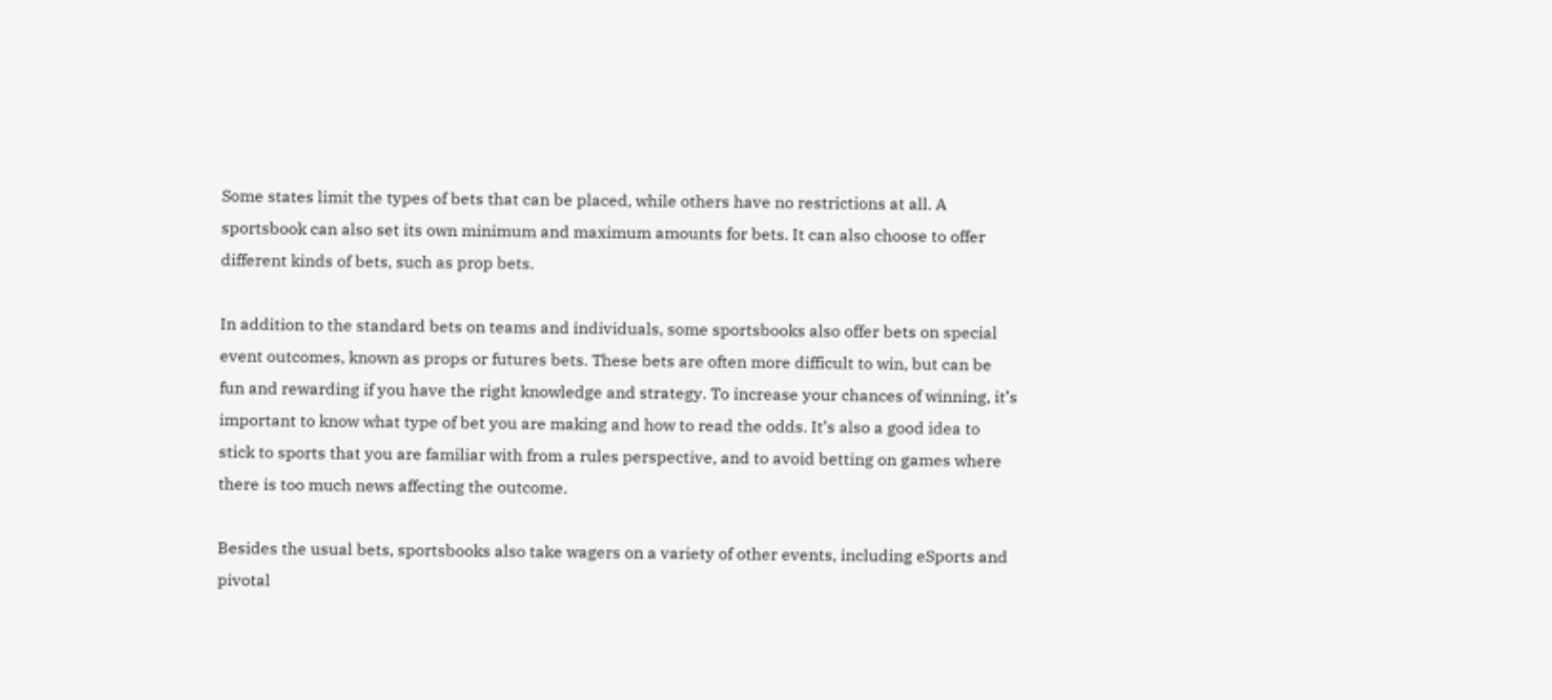Some states limit the types of bets that can be placed, while others have no restrictions at all. A sportsbook can also set its own minimum and maximum amounts for bets. It can also choose to offer different kinds of bets, such as prop bets.

In addition to the standard bets on teams and individuals, some sportsbooks also offer bets on special event outcomes, known as props or futures bets. These bets are often more difficult to win, but can be fun and rewarding if you have the right knowledge and strategy. To increase your chances of winning, it’s important to know what type of bet you are making and how to read the odds. It’s also a good idea to stick to sports that you are familiar with from a rules perspective, and to avoid betting on games where there is too much news affecting the outcome.

Besides the usual bets, sportsbooks also take wagers on a variety of other events, including eSports and pivotal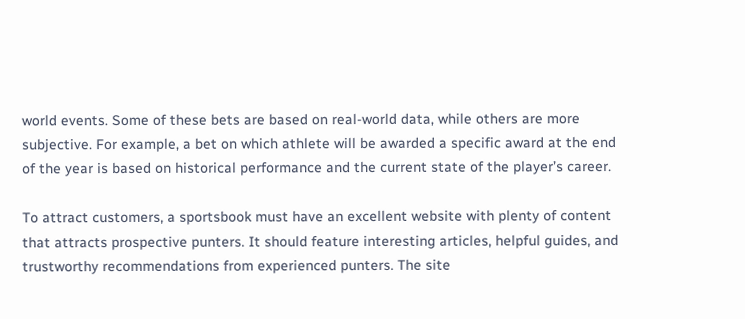world events. Some of these bets are based on real-world data, while others are more subjective. For example, a bet on which athlete will be awarded a specific award at the end of the year is based on historical performance and the current state of the player’s career.

To attract customers, a sportsbook must have an excellent website with plenty of content that attracts prospective punters. It should feature interesting articles, helpful guides, and trustworthy recommendations from experienced punters. The site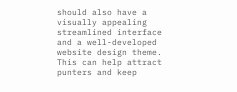should also have a visually appealing streamlined interface and a well-developed website design theme. This can help attract punters and keep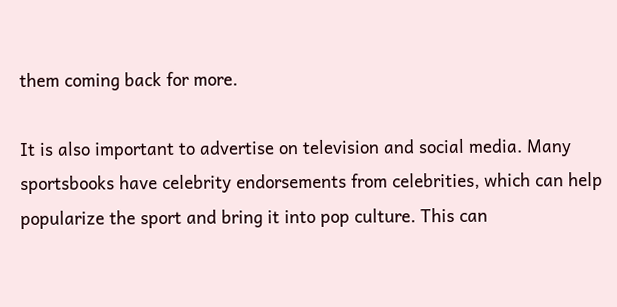them coming back for more.

It is also important to advertise on television and social media. Many sportsbooks have celebrity endorsements from celebrities, which can help popularize the sport and bring it into pop culture. This can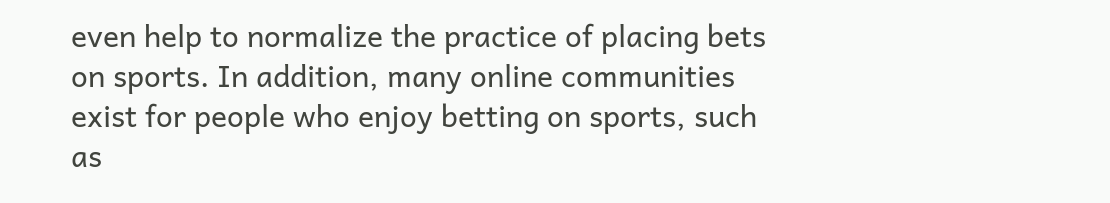even help to normalize the practice of placing bets on sports. In addition, many online communities exist for people who enjoy betting on sports, such as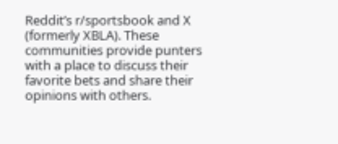Reddit’s r/sportsbook and X (formerly XBLA). These communities provide punters with a place to discuss their favorite bets and share their opinions with others.